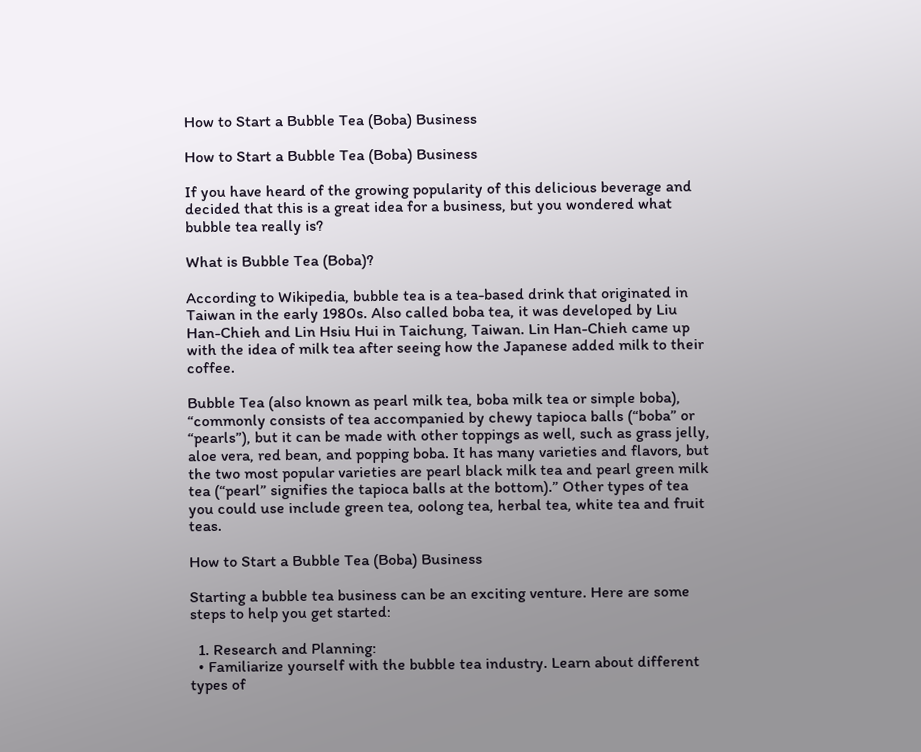How to Start a Bubble Tea (Boba) Business

How to Start a Bubble Tea (Boba) Business

If you have heard of the growing popularity of this delicious beverage and decided that this is a great idea for a business, but you wondered what bubble tea really is?

What is Bubble Tea (Boba)?

According to Wikipedia, bubble tea is a tea-based drink that originated in Taiwan in the early 1980s. Also called boba tea, it was developed by Liu Han-Chieh and Lin Hsiu Hui in Taichung, Taiwan. Lin Han-Chieh came up with the idea of milk tea after seeing how the Japanese added milk to their coffee.

Bubble Tea (also known as pearl milk tea, boba milk tea or simple boba), “commonly consists of tea accompanied by chewy tapioca balls (“boba” or “pearls”), but it can be made with other toppings as well, such as grass jelly, aloe vera, red bean, and popping boba. It has many varieties and flavors, but the two most popular varieties are pearl black milk tea and pearl green milk tea (“pearl” signifies the tapioca balls at the bottom).” Other types of tea you could use include green tea, oolong tea, herbal tea, white tea and fruit teas.

How to Start a Bubble Tea (Boba) Business

Starting a bubble tea business can be an exciting venture. Here are some steps to help you get started:

  1. Research and Planning:
  • Familiarize yourself with the bubble tea industry. Learn about different types of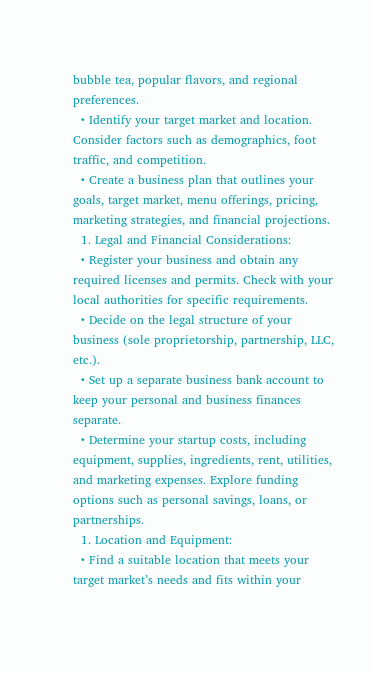bubble tea, popular flavors, and regional preferences.
  • Identify your target market and location. Consider factors such as demographics, foot traffic, and competition.
  • Create a business plan that outlines your goals, target market, menu offerings, pricing, marketing strategies, and financial projections.
  1. Legal and Financial Considerations:
  • Register your business and obtain any required licenses and permits. Check with your local authorities for specific requirements.
  • Decide on the legal structure of your business (sole proprietorship, partnership, LLC, etc.).
  • Set up a separate business bank account to keep your personal and business finances separate.
  • Determine your startup costs, including equipment, supplies, ingredients, rent, utilities, and marketing expenses. Explore funding options such as personal savings, loans, or partnerships.
  1. Location and Equipment:
  • Find a suitable location that meets your target market’s needs and fits within your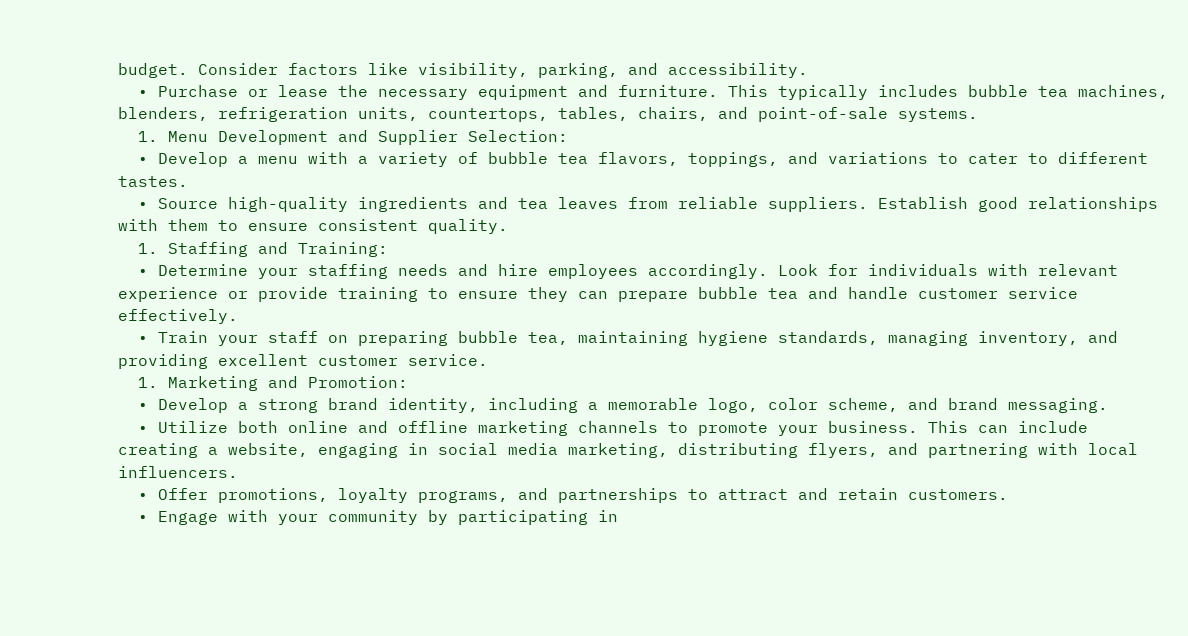budget. Consider factors like visibility, parking, and accessibility.
  • Purchase or lease the necessary equipment and furniture. This typically includes bubble tea machines, blenders, refrigeration units, countertops, tables, chairs, and point-of-sale systems.
  1. Menu Development and Supplier Selection:
  • Develop a menu with a variety of bubble tea flavors, toppings, and variations to cater to different tastes.
  • Source high-quality ingredients and tea leaves from reliable suppliers. Establish good relationships with them to ensure consistent quality.
  1. Staffing and Training:
  • Determine your staffing needs and hire employees accordingly. Look for individuals with relevant experience or provide training to ensure they can prepare bubble tea and handle customer service effectively.
  • Train your staff on preparing bubble tea, maintaining hygiene standards, managing inventory, and providing excellent customer service.
  1. Marketing and Promotion:
  • Develop a strong brand identity, including a memorable logo, color scheme, and brand messaging.
  • Utilize both online and offline marketing channels to promote your business. This can include creating a website, engaging in social media marketing, distributing flyers, and partnering with local influencers.
  • Offer promotions, loyalty programs, and partnerships to attract and retain customers.
  • Engage with your community by participating in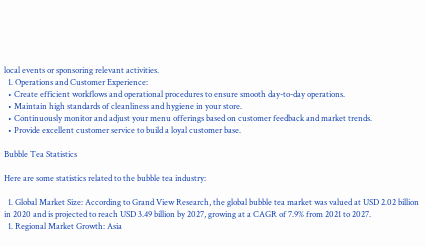local events or sponsoring relevant activities.
  1. Operations and Customer Experience:
  • Create efficient workflows and operational procedures to ensure smooth day-to-day operations.
  • Maintain high standards of cleanliness and hygiene in your store.
  • Continuously monitor and adjust your menu offerings based on customer feedback and market trends.
  • Provide excellent customer service to build a loyal customer base.

Bubble Tea Statistics

Here are some statistics related to the bubble tea industry:

  1. Global Market Size: According to Grand View Research, the global bubble tea market was valued at USD 2.02 billion in 2020 and is projected to reach USD 3.49 billion by 2027, growing at a CAGR of 7.9% from 2021 to 2027.
  1. Regional Market Growth: Asia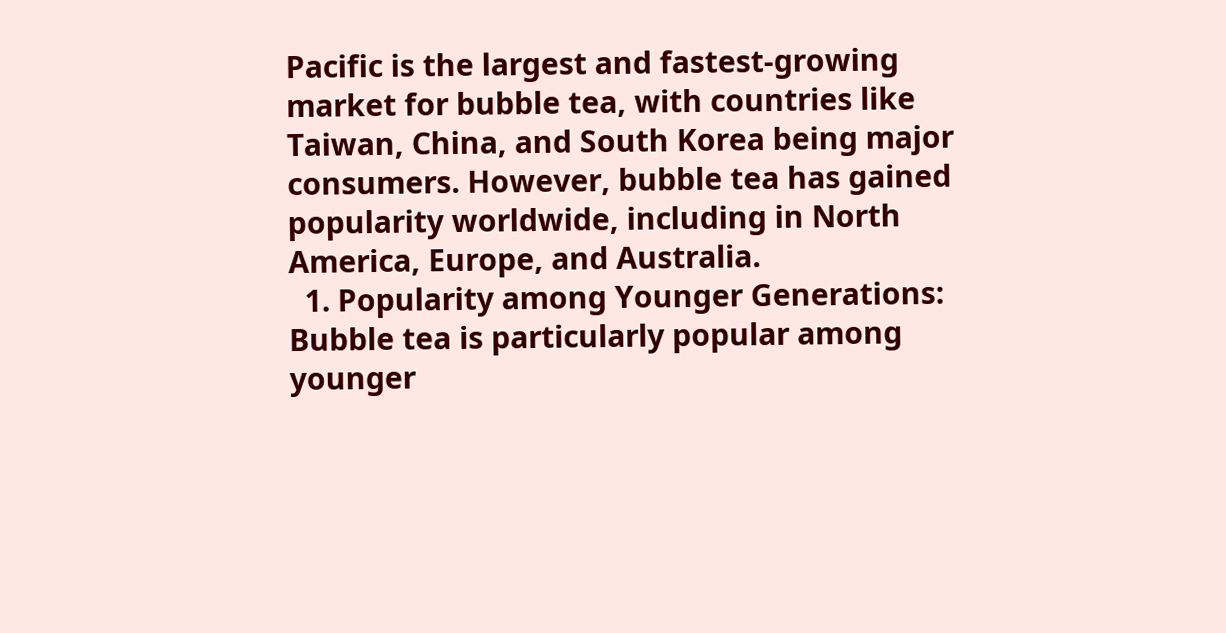Pacific is the largest and fastest-growing market for bubble tea, with countries like Taiwan, China, and South Korea being major consumers. However, bubble tea has gained popularity worldwide, including in North America, Europe, and Australia.
  1. Popularity among Younger Generations: Bubble tea is particularly popular among younger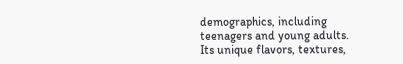demographics, including teenagers and young adults. Its unique flavors, textures,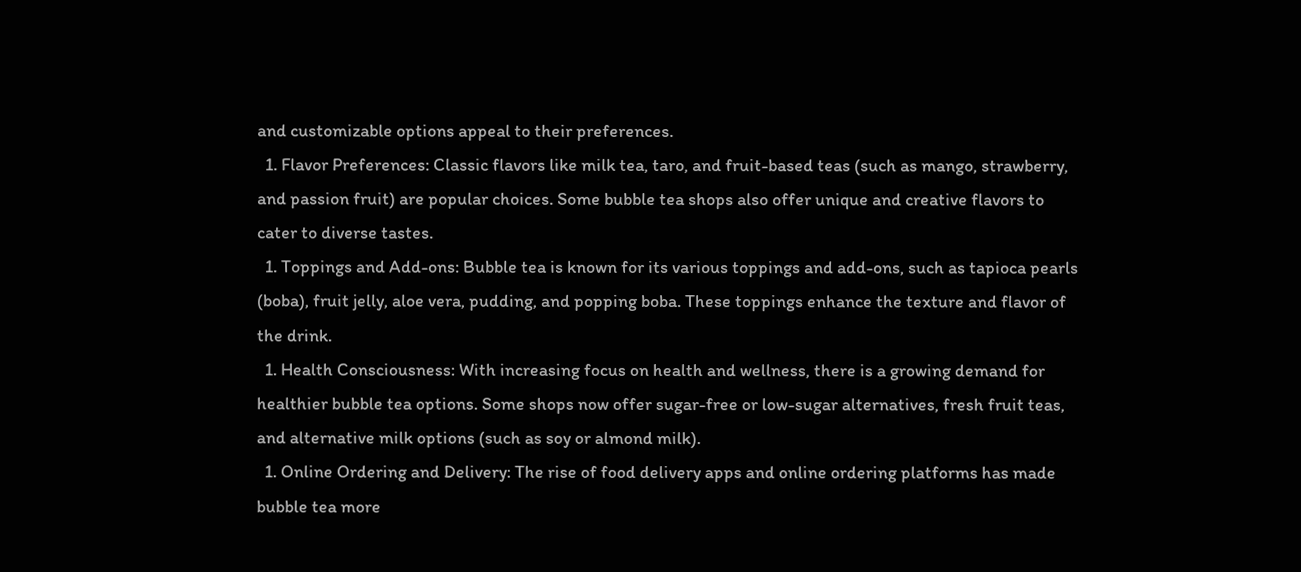and customizable options appeal to their preferences.
  1. Flavor Preferences: Classic flavors like milk tea, taro, and fruit-based teas (such as mango, strawberry, and passion fruit) are popular choices. Some bubble tea shops also offer unique and creative flavors to cater to diverse tastes.
  1. Toppings and Add-ons: Bubble tea is known for its various toppings and add-ons, such as tapioca pearls (boba), fruit jelly, aloe vera, pudding, and popping boba. These toppings enhance the texture and flavor of the drink.
  1. Health Consciousness: With increasing focus on health and wellness, there is a growing demand for healthier bubble tea options. Some shops now offer sugar-free or low-sugar alternatives, fresh fruit teas, and alternative milk options (such as soy or almond milk).
  1. Online Ordering and Delivery: The rise of food delivery apps and online ordering platforms has made bubble tea more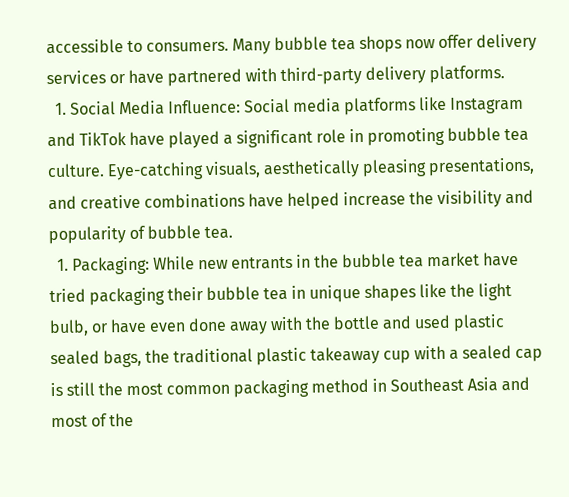accessible to consumers. Many bubble tea shops now offer delivery services or have partnered with third-party delivery platforms.
  1. Social Media Influence: Social media platforms like Instagram and TikTok have played a significant role in promoting bubble tea culture. Eye-catching visuals, aesthetically pleasing presentations, and creative combinations have helped increase the visibility and popularity of bubble tea.
  1. Packaging: While new entrants in the bubble tea market have tried packaging their bubble tea in unique shapes like the light bulb, or have even done away with the bottle and used plastic sealed bags, the traditional plastic takeaway cup with a sealed cap is still the most common packaging method in Southeast Asia and most of the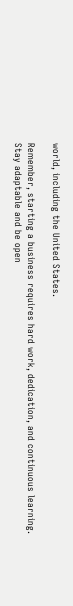world, including the United States.

Remember, starting a business requires hard work, dedication, and continuous learning. Stay adaptable and be open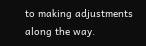to making adjustments along the way.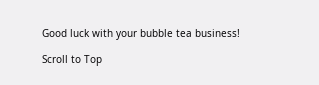Good luck with your bubble tea business!

Scroll to Top